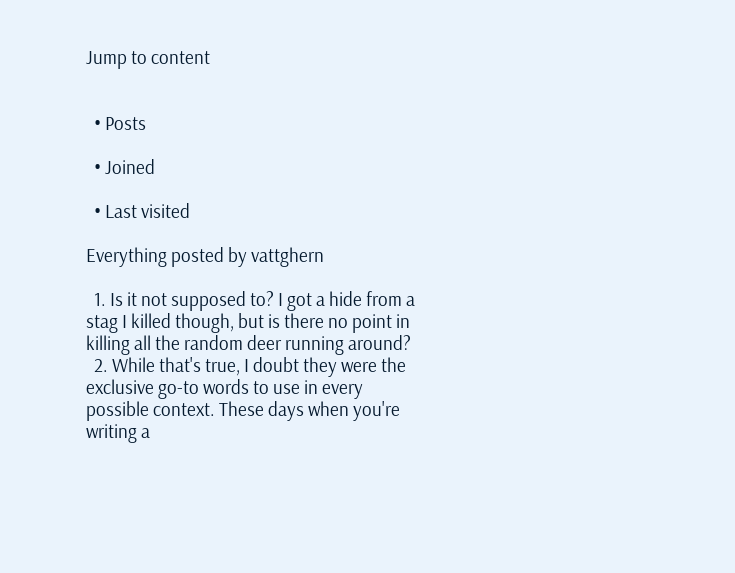Jump to content


  • Posts

  • Joined

  • Last visited

Everything posted by vattghern

  1. Is it not supposed to? I got a hide from a stag I killed though, but is there no point in killing all the random deer running around?
  2. While that's true, I doubt they were the exclusive go-to words to use in every possible context. These days when you're writing a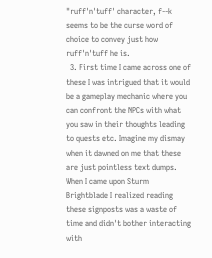"ruff'n'tuff' character, f--k seems to be the curse word of choice to convey just how ruff'n'tuff he is.
  3. First time I came across one of these I was intrigued that it would be a gameplay mechanic where you can confront the NPCs with what you saw in their thoughts leading to quests etc. Imagine my dismay when it dawned on me that these are just pointless text dumps. When I came upon Sturm Brightblade I realized reading these signposts was a waste of time and didn't bother interacting with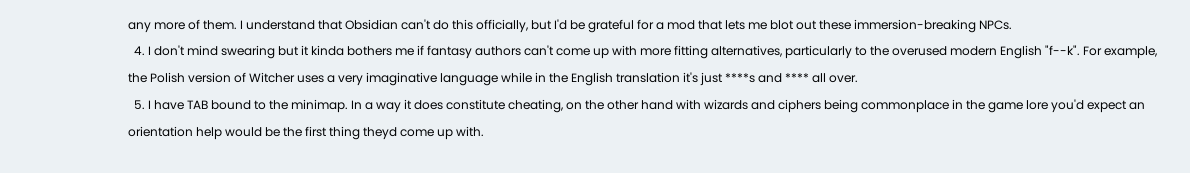any more of them. I understand that Obsidian can't do this officially, but I'd be grateful for a mod that lets me blot out these immersion-breaking NPCs.
  4. I don't mind swearing but it kinda bothers me if fantasy authors can't come up with more fitting alternatives, particularly to the overused modern English "f--k". For example, the Polish version of Witcher uses a very imaginative language while in the English translation it's just ****s and **** all over.
  5. I have TAB bound to the minimap. In a way it does constitute cheating, on the other hand with wizards and ciphers being commonplace in the game lore you'd expect an orientation help would be the first thing theyd come up with.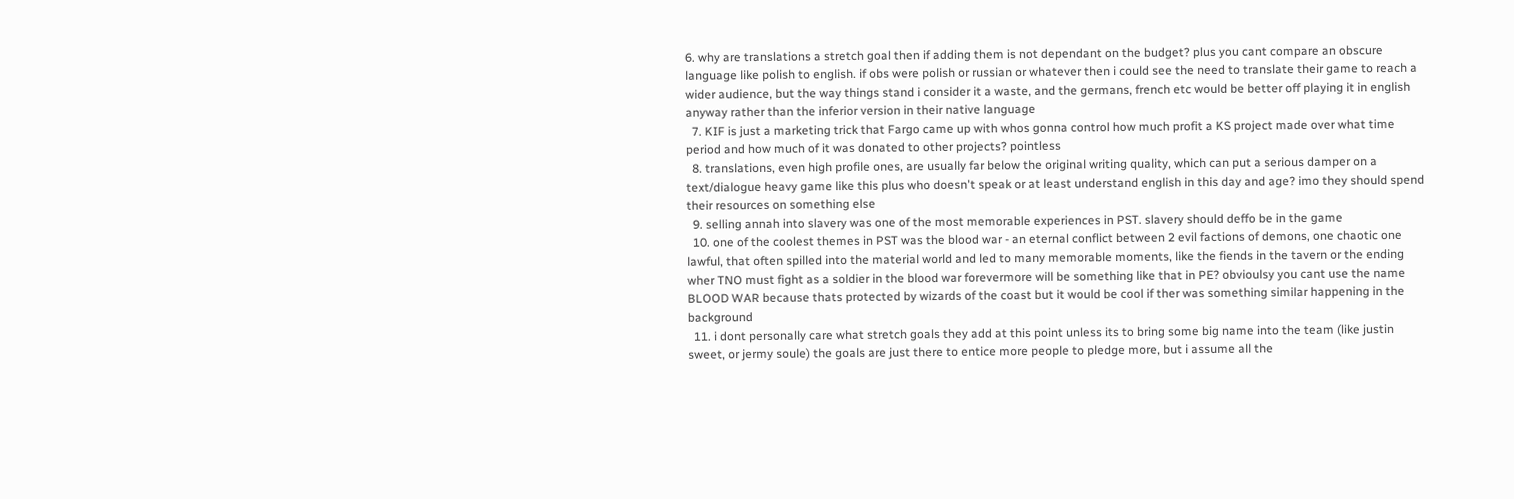6. why are translations a stretch goal then if adding them is not dependant on the budget? plus you cant compare an obscure language like polish to english. if obs were polish or russian or whatever then i could see the need to translate their game to reach a wider audience, but the way things stand i consider it a waste, and the germans, french etc would be better off playing it in english anyway rather than the inferior version in their native language
  7. KIF is just a marketing trick that Fargo came up with whos gonna control how much profit a KS project made over what time period and how much of it was donated to other projects? pointless
  8. translations, even high profile ones, are usually far below the original writing quality, which can put a serious damper on a text/dialogue heavy game like this plus who doesn't speak or at least understand english in this day and age? imo they should spend their resources on something else
  9. selling annah into slavery was one of the most memorable experiences in PST. slavery should deffo be in the game
  10. one of the coolest themes in PST was the blood war - an eternal conflict between 2 evil factions of demons, one chaotic one lawful, that often spilled into the material world and led to many memorable moments, like the fiends in the tavern or the ending wher TNO must fight as a soldier in the blood war forevermore will be something like that in PE? obvioulsy you cant use the name BLOOD WAR because thats protected by wizards of the coast but it would be cool if ther was something similar happening in the background
  11. i dont personally care what stretch goals they add at this point unless its to bring some big name into the team (like justin sweet, or jermy soule) the goals are just there to entice more people to pledge more, but i assume all the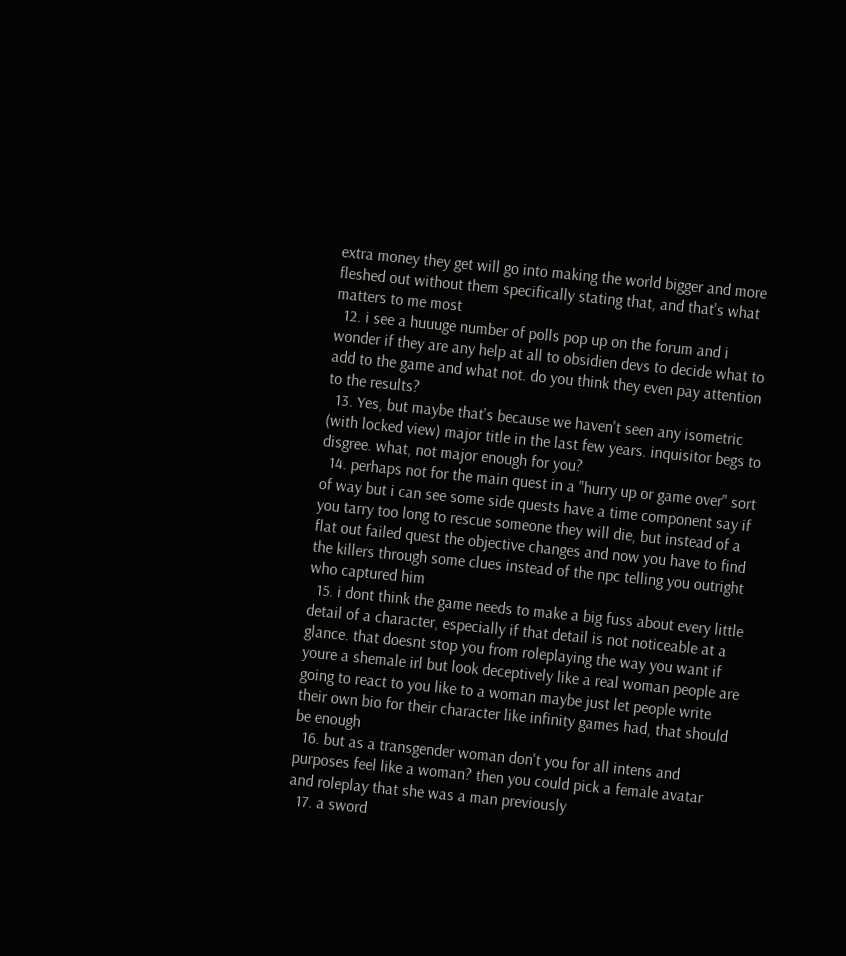extra money they get will go into making the world bigger and more fleshed out without them specifically stating that, and that's what matters to me most
  12. i see a huuuge number of polls pop up on the forum and i wonder if they are any help at all to obsidien devs to decide what to add to the game and what not. do you think they even pay attention to the results?
  13. Yes, but maybe that's because we haven't seen any isometric (with locked view) major title in the last few years. inquisitor begs to disgree. what, not major enough for you?
  14. perhaps not for the main quest in a "hurry up or game over" sort of way but i can see some side quests have a time component say if you tarry too long to rescue someone they will die, but instead of a flat out failed quest the objective changes and now you have to find the killers through some clues instead of the npc telling you outright who captured him
  15. i dont think the game needs to make a big fuss about every little detail of a character, especially if that detail is not noticeable at a glance. that doesnt stop you from roleplaying the way you want if youre a shemale irl but look deceptively like a real woman people are going to react to you like to a woman maybe just let people write their own bio for their character like infinity games had, that should be enough
  16. but as a transgender woman don't you for all intens and purposes feel like a woman? then you could pick a female avatar and roleplay that she was a man previously
  17. a sword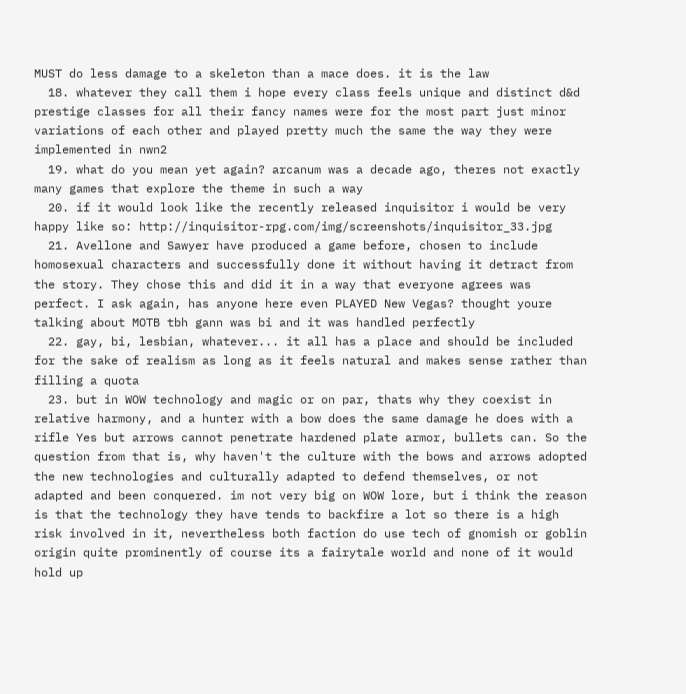MUST do less damage to a skeleton than a mace does. it is the law
  18. whatever they call them i hope every class feels unique and distinct d&d prestige classes for all their fancy names were for the most part just minor variations of each other and played pretty much the same the way they were implemented in nwn2
  19. what do you mean yet again? arcanum was a decade ago, theres not exactly many games that explore the theme in such a way
  20. if it would look like the recently released inquisitor i would be very happy like so: http://inquisitor-rpg.com/img/screenshots/inquisitor_33.jpg
  21. Avellone and Sawyer have produced a game before, chosen to include homosexual characters and successfully done it without having it detract from the story. They chose this and did it in a way that everyone agrees was perfect. I ask again, has anyone here even PLAYED New Vegas? thought youre talking about MOTB tbh gann was bi and it was handled perfectly
  22. gay, bi, lesbian, whatever... it all has a place and should be included for the sake of realism as long as it feels natural and makes sense rather than filling a quota
  23. but in WOW technology and magic or on par, thats why they coexist in relative harmony, and a hunter with a bow does the same damage he does with a rifle Yes but arrows cannot penetrate hardened plate armor, bullets can. So the question from that is, why haven't the culture with the bows and arrows adopted the new technologies and culturally adapted to defend themselves, or not adapted and been conquered. im not very big on WOW lore, but i think the reason is that the technology they have tends to backfire a lot so there is a high risk involved in it, nevertheless both faction do use tech of gnomish or goblin origin quite prominently of course its a fairytale world and none of it would hold up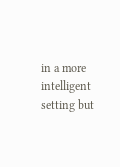in a more intelligent setting but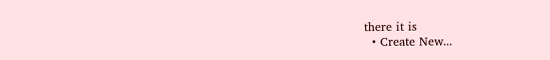there it is
  • Create New...